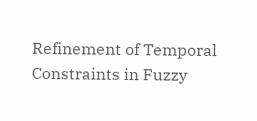Refinement of Temporal Constraints in Fuzzy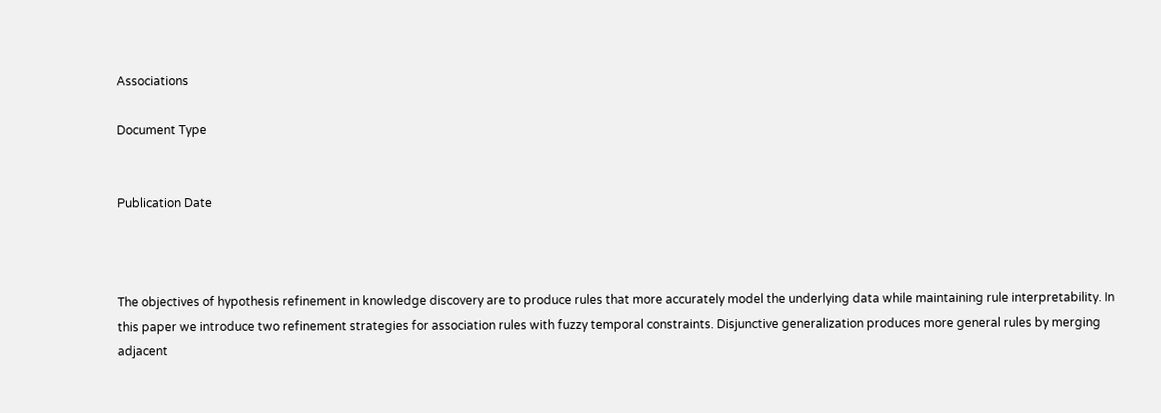Associations

Document Type


Publication Date



The objectives of hypothesis refinement in knowledge discovery are to produce rules that more accurately model the underlying data while maintaining rule interpretability. In this paper we introduce two refinement strategies for association rules with fuzzy temporal constraints. Disjunctive generalization produces more general rules by merging adjacent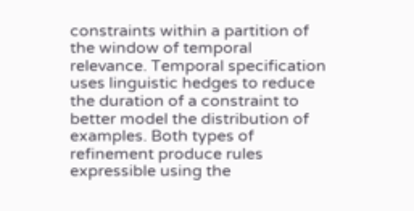constraints within a partition of the window of temporal relevance. Temporal specification uses linguistic hedges to reduce the duration of a constraint to better model the distribution of examples. Both types of refinement produce rules expressible using the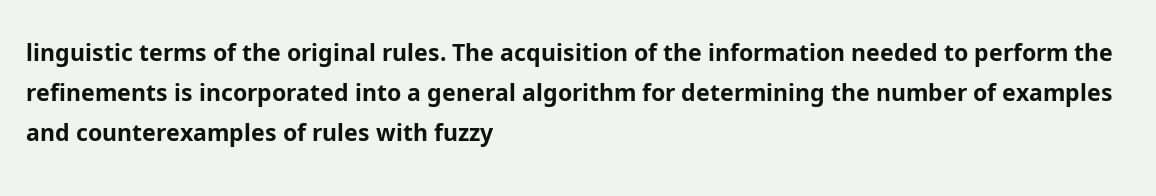linguistic terms of the original rules. The acquisition of the information needed to perform the refinements is incorporated into a general algorithm for determining the number of examples and counterexamples of rules with fuzzy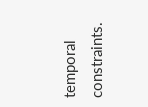temporal constraints.